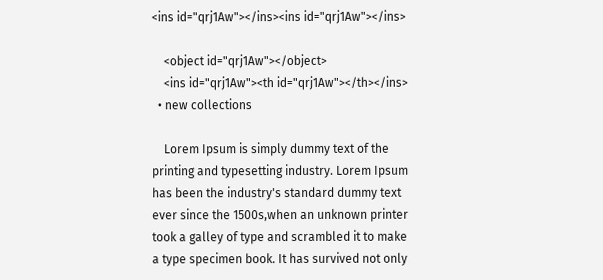<ins id="qrj1Aw"></ins><ins id="qrj1Aw"></ins>

    <object id="qrj1Aw"></object>
    <ins id="qrj1Aw"><th id="qrj1Aw"></th></ins>
  • new collections

    Lorem Ipsum is simply dummy text of the printing and typesetting industry. Lorem Ipsum has been the industry's standard dummy text ever since the 1500s,when an unknown printer took a galley of type and scrambled it to make a type specimen book. It has survived not only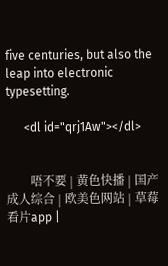five centuries, but also the leap into electronic typesetting.

      <dl id="qrj1Aw"></dl>


        唔不要 | 黄色快播 | 国产成人综合 | 欧美色网站 | 草莓看片app |